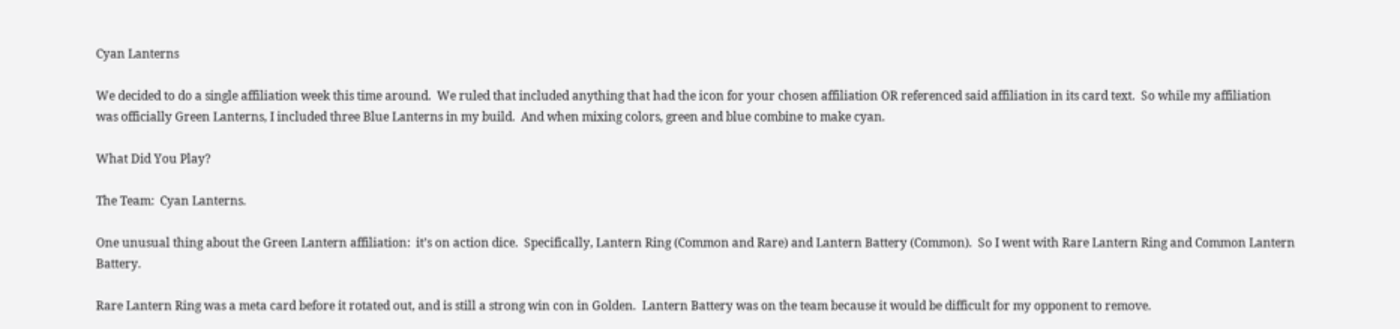Cyan Lanterns

We decided to do a single affiliation week this time around.  We ruled that included anything that had the icon for your chosen affiliation OR referenced said affiliation in its card text.  So while my affiliation was officially Green Lanterns, I included three Blue Lanterns in my build.  And when mixing colors, green and blue combine to make cyan.

What Did You Play?

The Team:  Cyan Lanterns.

One unusual thing about the Green Lantern affiliation:  it’s on action dice.  Specifically, Lantern Ring (Common and Rare) and Lantern Battery (Common).  So I went with Rare Lantern Ring and Common Lantern Battery.

Rare Lantern Ring was a meta card before it rotated out, and is still a strong win con in Golden.  Lantern Battery was on the team because it would be difficult for my opponent to remove.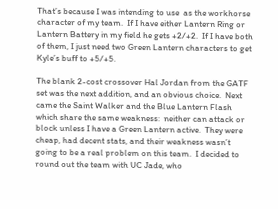That’s because I was intending to use  as the workhorse character of my team.  If I have either Lantern Ring or Lantern Battery in my field he gets +2/+2.  If I have both of them, I just need two Green Lantern characters to get Kyle’s buff to +5/+5.

The blank 2-cost crossover Hal Jordan from the GATF set was the next addition, and an obvious choice.  Next came the Saint Walker and the Blue Lantern Flash which share the same weakness:  neither can attack or block unless I have a Green Lantern active.  They were cheap, had decent stats, and their weakness wasn’t going to be a real problem on this team.  I decided to round out the team with UC Jade, who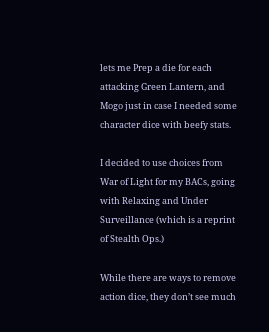lets me Prep a die for each attacking Green Lantern, and Mogo just in case I needed some character dice with beefy stats.

I decided to use choices from War of Light for my BACs, going with Relaxing and Under Surveillance (which is a reprint of Stealth Ops.)

While there are ways to remove action dice, they don’t see much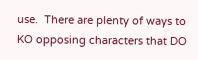use.  There are plenty of ways to KO opposing characters that DO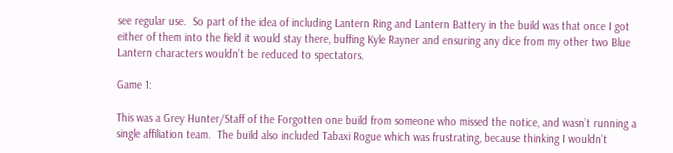see regular use.  So part of the idea of including Lantern Ring and Lantern Battery in the build was that once I got either of them into the field it would stay there, buffing Kyle Rayner and ensuring any dice from my other two Blue Lantern characters wouldn’t be reduced to spectators.

Game 1:

This was a Grey Hunter/Staff of the Forgotten one build from someone who missed the notice, and wasn’t running a single affiliation team.  The build also included Tabaxi Rogue which was frustrating, because thinking I wouldn’t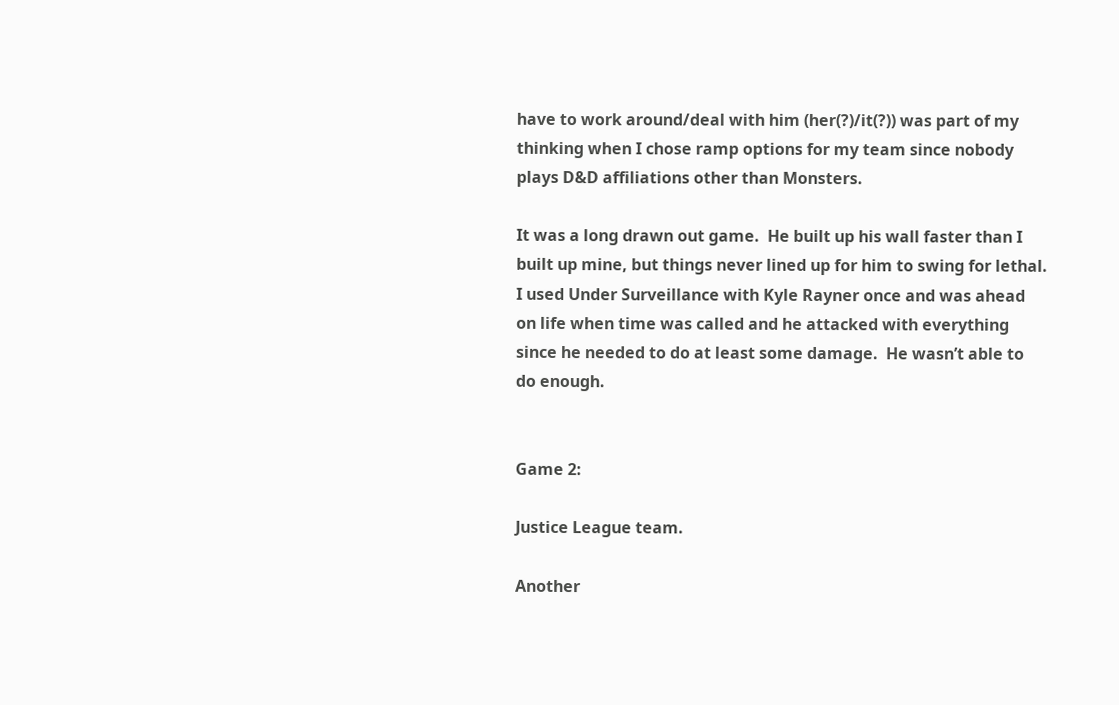have to work around/deal with him (her(?)/it(?)) was part of my thinking when I chose ramp options for my team since nobody plays D&D affiliations other than Monsters.

It was a long drawn out game.  He built up his wall faster than I built up mine, but things never lined up for him to swing for lethal.  I used Under Surveillance with Kyle Rayner once and was ahead on life when time was called and he attacked with everything since he needed to do at least some damage.  He wasn’t able to do enough.


Game 2:

Justice League team.

Another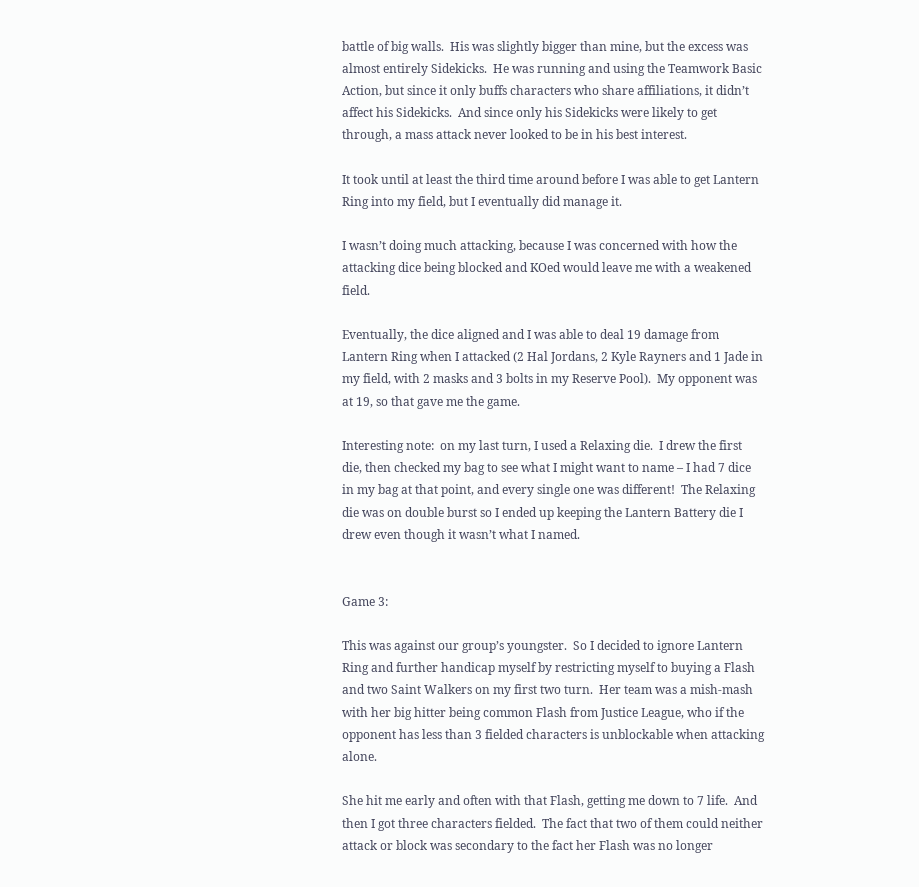battle of big walls.  His was slightly bigger than mine, but the excess was almost entirely Sidekicks.  He was running and using the Teamwork Basic Action, but since it only buffs characters who share affiliations, it didn’t affect his Sidekicks.  And since only his Sidekicks were likely to get through, a mass attack never looked to be in his best interest.

It took until at least the third time around before I was able to get Lantern Ring into my field, but I eventually did manage it.

I wasn’t doing much attacking, because I was concerned with how the attacking dice being blocked and KOed would leave me with a weakened field.

Eventually, the dice aligned and I was able to deal 19 damage from Lantern Ring when I attacked (2 Hal Jordans, 2 Kyle Rayners and 1 Jade in my field, with 2 masks and 3 bolts in my Reserve Pool).  My opponent was at 19, so that gave me the game.

Interesting note:  on my last turn, I used a Relaxing die.  I drew the first die, then checked my bag to see what I might want to name – I had 7 dice in my bag at that point, and every single one was different!  The Relaxing die was on double burst so I ended up keeping the Lantern Battery die I drew even though it wasn’t what I named.


Game 3:

This was against our group’s youngster.  So I decided to ignore Lantern Ring and further handicap myself by restricting myself to buying a Flash and two Saint Walkers on my first two turn.  Her team was a mish-mash with her big hitter being common Flash from Justice League, who if the opponent has less than 3 fielded characters is unblockable when attacking alone.

She hit me early and often with that Flash, getting me down to 7 life.  And then I got three characters fielded.  The fact that two of them could neither attack or block was secondary to the fact her Flash was no longer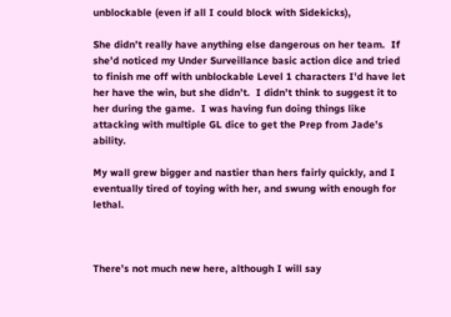unblockable (even if all I could block with Sidekicks),

She didn’t really have anything else dangerous on her team.  If she’d noticed my Under Surveillance basic action dice and tried to finish me off with unblockable Level 1 characters I’d have let her have the win, but she didn’t.  I didn’t think to suggest it to her during the game.  I was having fun doing things like attacking with multiple GL dice to get the Prep from Jade’s ability.

My wall grew bigger and nastier than hers fairly quickly, and I eventually tired of toying with her, and swung with enough for lethal.



There’s not much new here, although I will say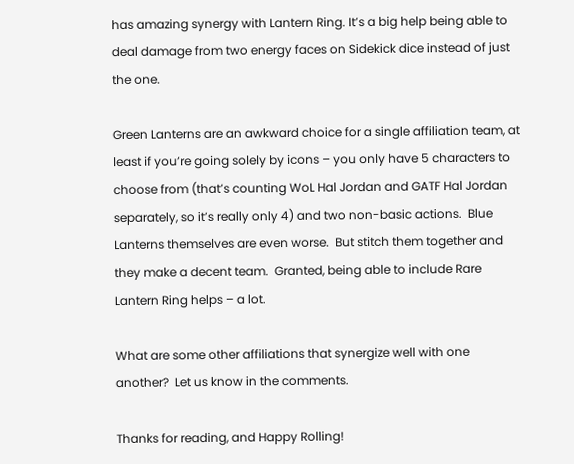has amazing synergy with Lantern Ring. It’s a big help being able to deal damage from two energy faces on Sidekick dice instead of just the one.

Green Lanterns are an awkward choice for a single affiliation team, at least if you’re going solely by icons – you only have 5 characters to choose from (that’s counting WoL Hal Jordan and GATF Hal Jordan separately, so it’s really only 4) and two non-basic actions.  Blue Lanterns themselves are even worse.  But stitch them together and they make a decent team.  Granted, being able to include Rare Lantern Ring helps – a lot.

What are some other affiliations that synergize well with one another?  Let us know in the comments.

Thanks for reading, and Happy Rolling!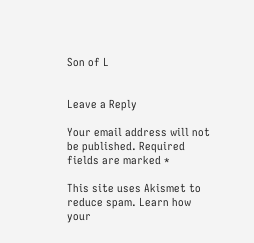Son of L


Leave a Reply

Your email address will not be published. Required fields are marked *

This site uses Akismet to reduce spam. Learn how your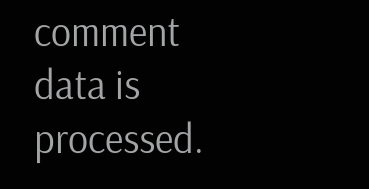comment data is processed.